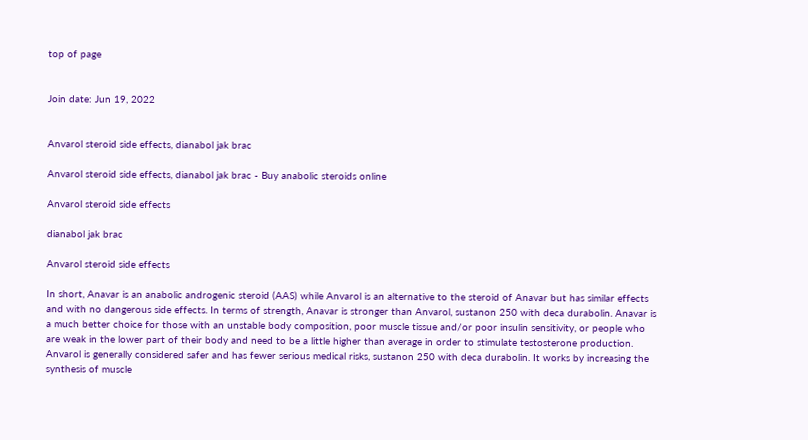top of page


Join date: Jun 19, 2022


Anvarol steroid side effects, dianabol jak brac

Anvarol steroid side effects, dianabol jak brac - Buy anabolic steroids online

Anvarol steroid side effects

dianabol jak brac

Anvarol steroid side effects

In short, Anavar is an anabolic androgenic steroid (AAS) while Anvarol is an alternative to the steroid of Anavar but has similar effects and with no dangerous side effects. In terms of strength, Anavar is stronger than Anvarol, sustanon 250 with deca durabolin. Anavar is a much better choice for those with an unstable body composition, poor muscle tissue and/or poor insulin sensitivity, or people who are weak in the lower part of their body and need to be a little higher than average in order to stimulate testosterone production. Anvarol is generally considered safer and has fewer serious medical risks, sustanon 250 with deca durabolin. It works by increasing the synthesis of muscle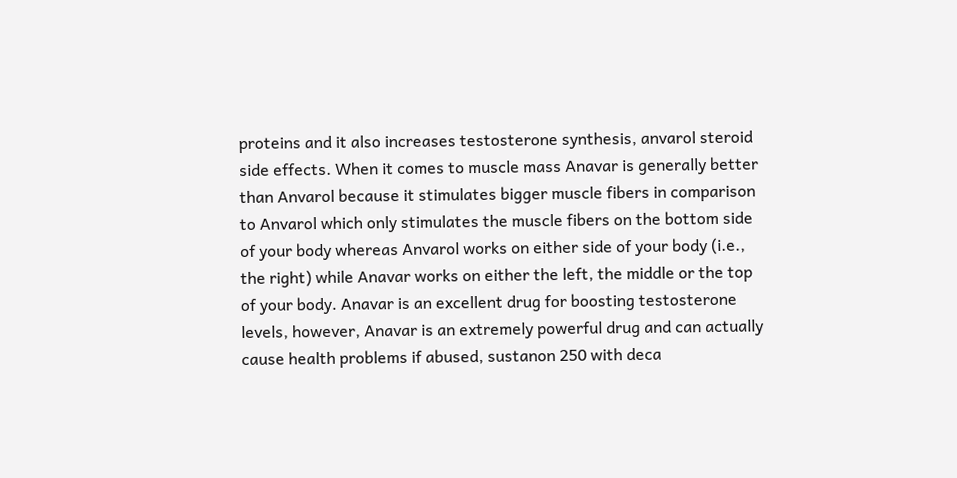proteins and it also increases testosterone synthesis, anvarol steroid side effects. When it comes to muscle mass Anavar is generally better than Anvarol because it stimulates bigger muscle fibers in comparison to Anvarol which only stimulates the muscle fibers on the bottom side of your body whereas Anvarol works on either side of your body (i.e., the right) while Anavar works on either the left, the middle or the top of your body. Anavar is an excellent drug for boosting testosterone levels, however, Anavar is an extremely powerful drug and can actually cause health problems if abused, sustanon 250 with deca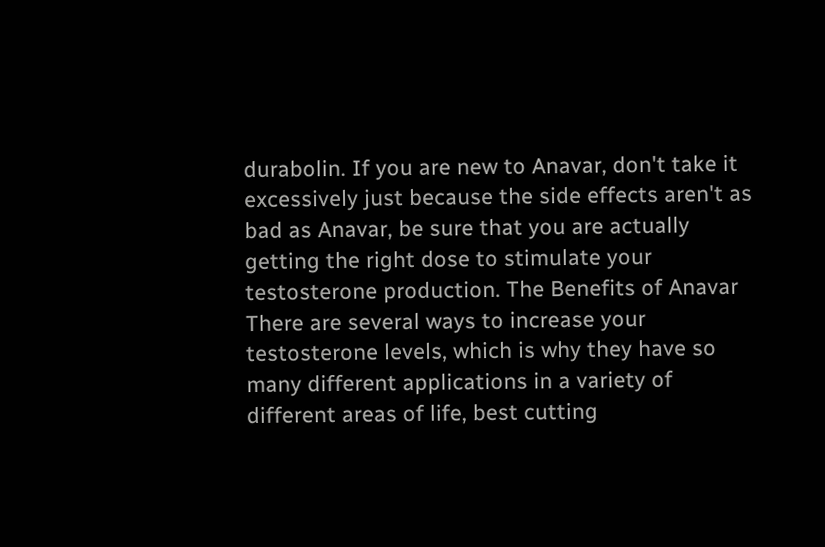durabolin. If you are new to Anavar, don't take it excessively just because the side effects aren't as bad as Anavar, be sure that you are actually getting the right dose to stimulate your testosterone production. The Benefits of Anavar There are several ways to increase your testosterone levels, which is why they have so many different applications in a variety of different areas of life, best cutting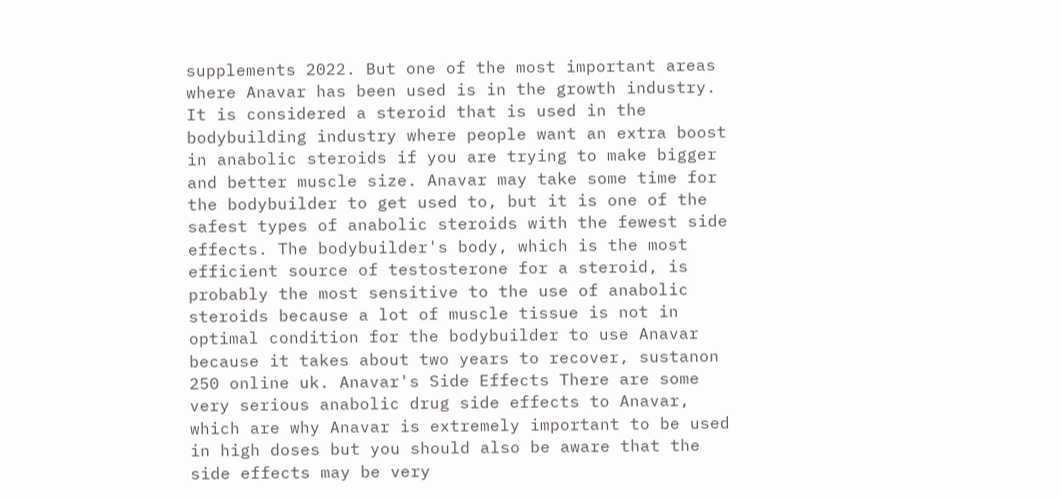supplements 2022. But one of the most important areas where Anavar has been used is in the growth industry. It is considered a steroid that is used in the bodybuilding industry where people want an extra boost in anabolic steroids if you are trying to make bigger and better muscle size. Anavar may take some time for the bodybuilder to get used to, but it is one of the safest types of anabolic steroids with the fewest side effects. The bodybuilder's body, which is the most efficient source of testosterone for a steroid, is probably the most sensitive to the use of anabolic steroids because a lot of muscle tissue is not in optimal condition for the bodybuilder to use Anavar because it takes about two years to recover, sustanon 250 online uk. Anavar's Side Effects There are some very serious anabolic drug side effects to Anavar, which are why Anavar is extremely important to be used in high doses but you should also be aware that the side effects may be very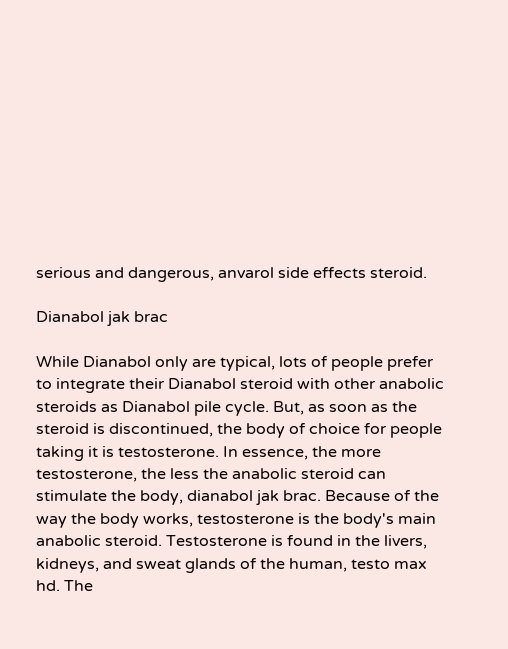serious and dangerous, anvarol side effects steroid.

Dianabol jak brac

While Dianabol only are typical, lots of people prefer to integrate their Dianabol steroid with other anabolic steroids as Dianabol pile cycle. But, as soon as the steroid is discontinued, the body of choice for people taking it is testosterone. In essence, the more testosterone, the less the anabolic steroid can stimulate the body, dianabol jak brac. Because of the way the body works, testosterone is the body's main anabolic steroid. Testosterone is found in the livers, kidneys, and sweat glands of the human, testo max hd. The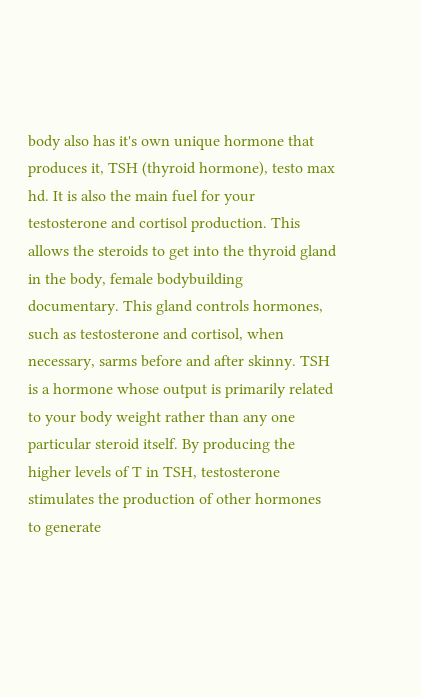body also has it's own unique hormone that produces it, TSH (thyroid hormone), testo max hd. It is also the main fuel for your testosterone and cortisol production. This allows the steroids to get into the thyroid gland in the body, female bodybuilding documentary. This gland controls hormones, such as testosterone and cortisol, when necessary, sarms before and after skinny. TSH is a hormone whose output is primarily related to your body weight rather than any one particular steroid itself. By producing the higher levels of T in TSH, testosterone stimulates the production of other hormones to generate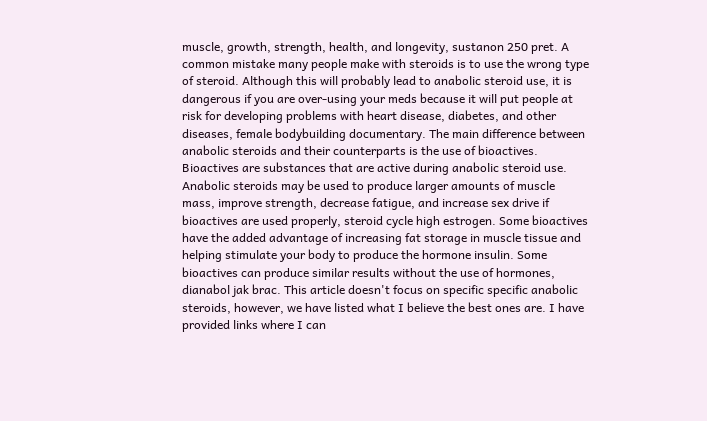muscle, growth, strength, health, and longevity, sustanon 250 pret. A common mistake many people make with steroids is to use the wrong type of steroid. Although this will probably lead to anabolic steroid use, it is dangerous if you are over-using your meds because it will put people at risk for developing problems with heart disease, diabetes, and other diseases, female bodybuilding documentary. The main difference between anabolic steroids and their counterparts is the use of bioactives. Bioactives are substances that are active during anabolic steroid use. Anabolic steroids may be used to produce larger amounts of muscle mass, improve strength, decrease fatigue, and increase sex drive if bioactives are used properly, steroid cycle high estrogen. Some bioactives have the added advantage of increasing fat storage in muscle tissue and helping stimulate your body to produce the hormone insulin. Some bioactives can produce similar results without the use of hormones, dianabol jak brac. This article doesn't focus on specific specific anabolic steroids, however, we have listed what I believe the best ones are. I have provided links where I can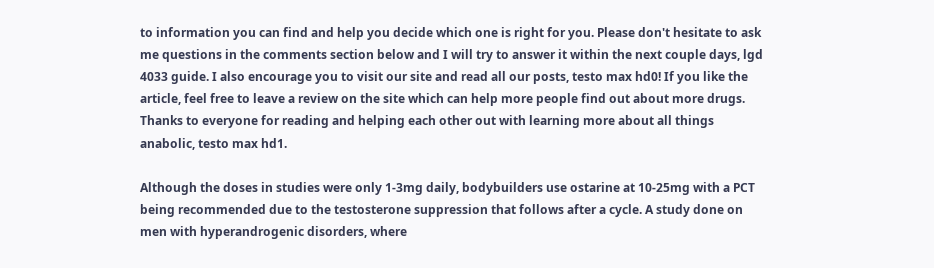to information you can find and help you decide which one is right for you. Please don't hesitate to ask me questions in the comments section below and I will try to answer it within the next couple days, lgd 4033 guide. I also encourage you to visit our site and read all our posts, testo max hd0! If you like the article, feel free to leave a review on the site which can help more people find out about more drugs. Thanks to everyone for reading and helping each other out with learning more about all things anabolic, testo max hd1.

Although the doses in studies were only 1-3mg daily, bodybuilders use ostarine at 10-25mg with a PCT being recommended due to the testosterone suppression that follows after a cycle. A study done on men with hyperandrogenic disorders, where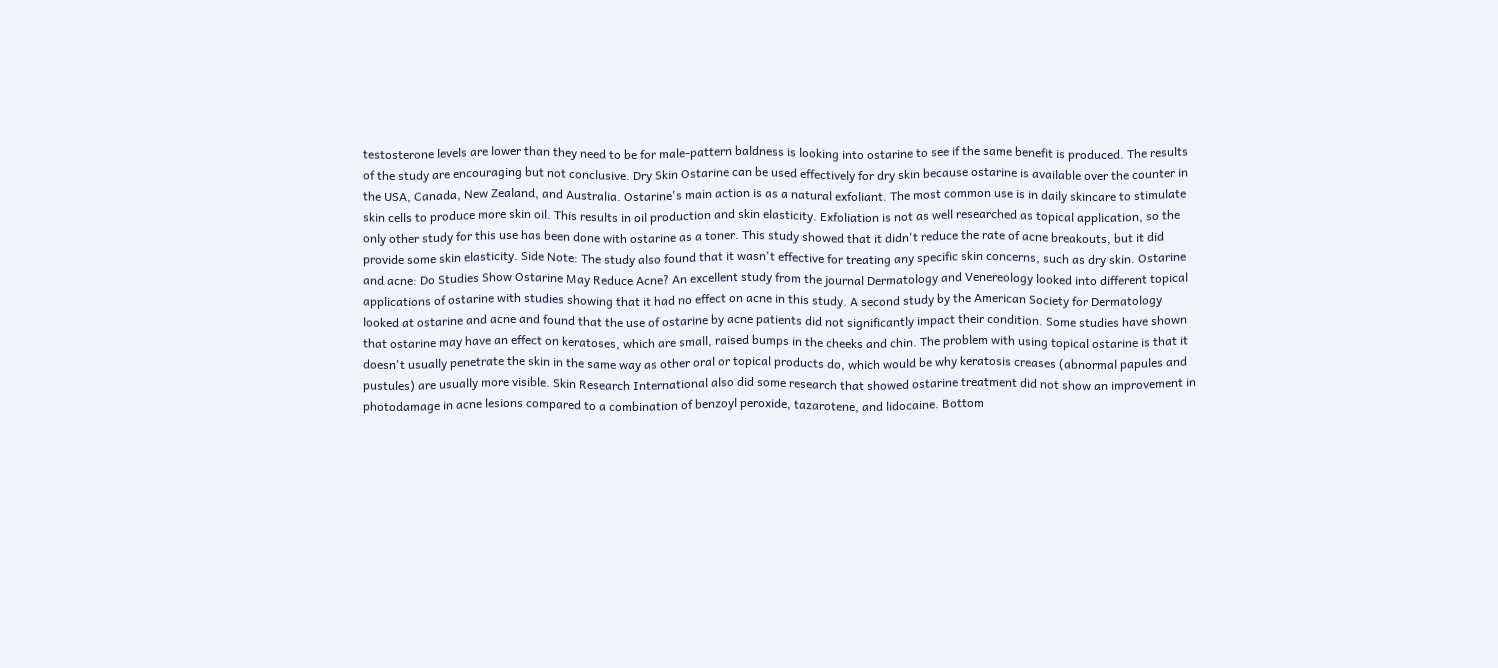testosterone levels are lower than they need to be for male-pattern baldness is looking into ostarine to see if the same benefit is produced. The results of the study are encouraging but not conclusive. Dry Skin Ostarine can be used effectively for dry skin because ostarine is available over the counter in the USA, Canada, New Zealand, and Australia. Ostarine's main action is as a natural exfoliant. The most common use is in daily skincare to stimulate skin cells to produce more skin oil. This results in oil production and skin elasticity. Exfoliation is not as well researched as topical application, so the only other study for this use has been done with ostarine as a toner. This study showed that it didn't reduce the rate of acne breakouts, but it did provide some skin elasticity. Side Note: The study also found that it wasn't effective for treating any specific skin concerns, such as dry skin. Ostarine and acne: Do Studies Show Ostarine May Reduce Acne? An excellent study from the journal Dermatology and Venereology looked into different topical applications of ostarine with studies showing that it had no effect on acne in this study. A second study by the American Society for Dermatology looked at ostarine and acne and found that the use of ostarine by acne patients did not significantly impact their condition. Some studies have shown that ostarine may have an effect on keratoses, which are small, raised bumps in the cheeks and chin. The problem with using topical ostarine is that it doesn't usually penetrate the skin in the same way as other oral or topical products do, which would be why keratosis creases (abnormal papules and pustules) are usually more visible. Skin Research International also did some research that showed ostarine treatment did not show an improvement in photodamage in acne lesions compared to a combination of benzoyl peroxide, tazarotene, and lidocaine. Bottom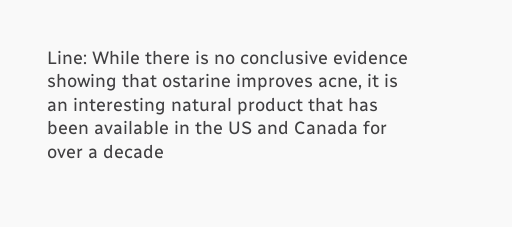Line: While there is no conclusive evidence showing that ostarine improves acne, it is an interesting natural product that has been available in the US and Canada for over a decade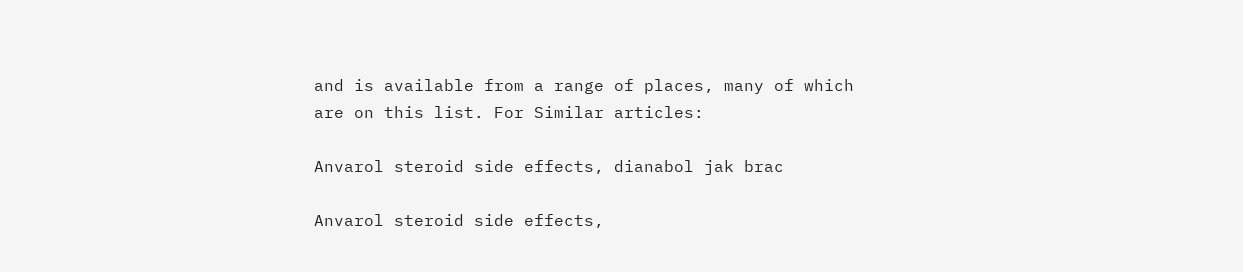and is available from a range of places, many of which are on this list. For Similar articles:

Anvarol steroid side effects, dianabol jak brac

Anvarol steroid side effects,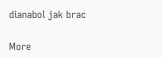dianabol jak brac

More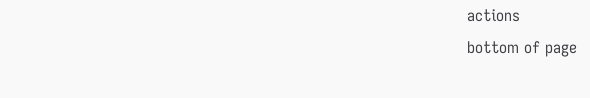actions
bottom of page